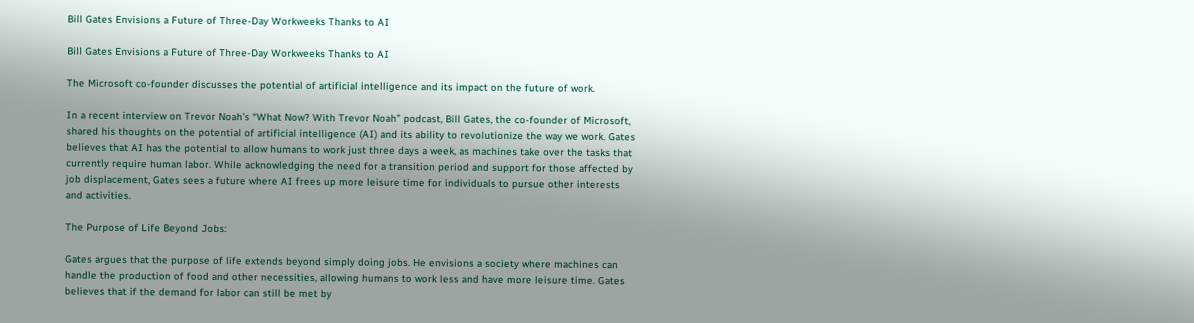Bill Gates Envisions a Future of Three-Day Workweeks Thanks to AI

Bill Gates Envisions a Future of Three-Day Workweeks Thanks to AI

The Microsoft co-founder discusses the potential of artificial intelligence and its impact on the future of work.

In a recent interview on Trevor Noah’s “What Now? With Trevor Noah” podcast, Bill Gates, the co-founder of Microsoft, shared his thoughts on the potential of artificial intelligence (AI) and its ability to revolutionize the way we work. Gates believes that AI has the potential to allow humans to work just three days a week, as machines take over the tasks that currently require human labor. While acknowledging the need for a transition period and support for those affected by job displacement, Gates sees a future where AI frees up more leisure time for individuals to pursue other interests and activities.

The Purpose of Life Beyond Jobs:

Gates argues that the purpose of life extends beyond simply doing jobs. He envisions a society where machines can handle the production of food and other necessities, allowing humans to work less and have more leisure time. Gates believes that if the demand for labor can still be met by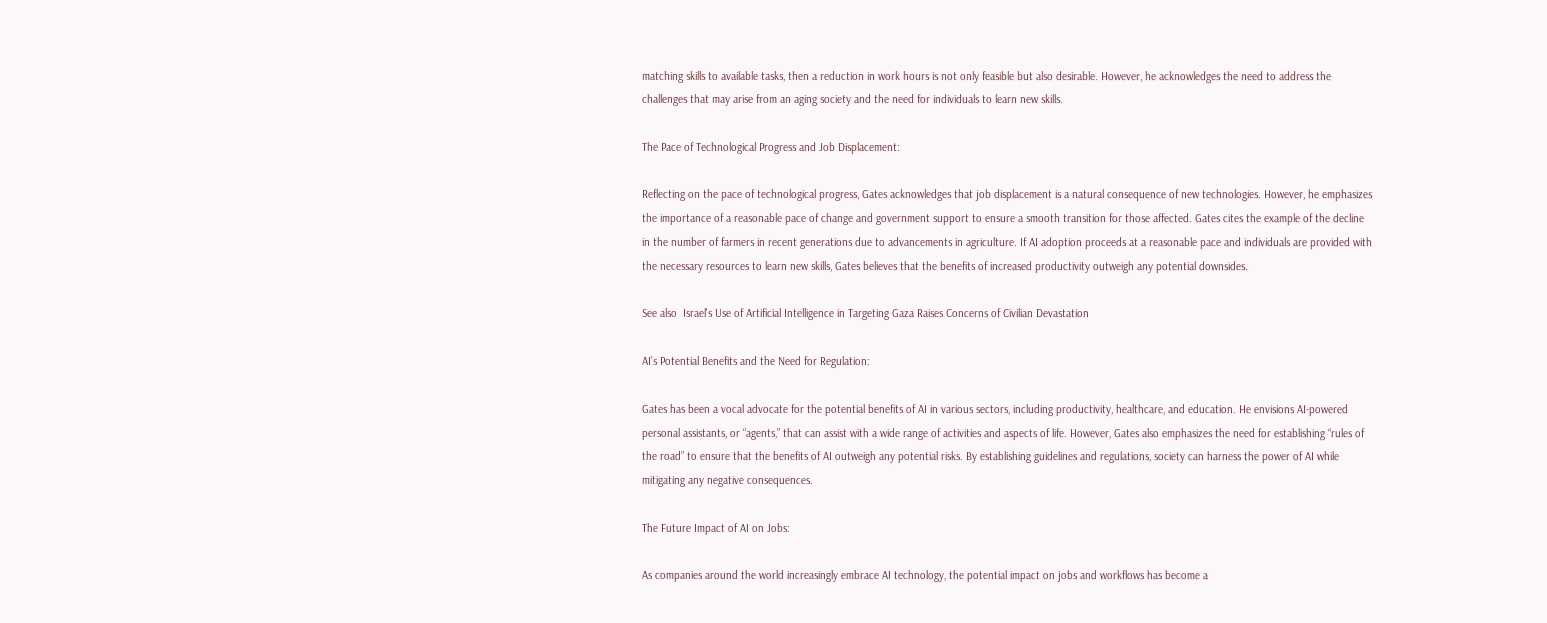matching skills to available tasks, then a reduction in work hours is not only feasible but also desirable. However, he acknowledges the need to address the challenges that may arise from an aging society and the need for individuals to learn new skills.

The Pace of Technological Progress and Job Displacement:

Reflecting on the pace of technological progress, Gates acknowledges that job displacement is a natural consequence of new technologies. However, he emphasizes the importance of a reasonable pace of change and government support to ensure a smooth transition for those affected. Gates cites the example of the decline in the number of farmers in recent generations due to advancements in agriculture. If AI adoption proceeds at a reasonable pace and individuals are provided with the necessary resources to learn new skills, Gates believes that the benefits of increased productivity outweigh any potential downsides.

See also  Israel's Use of Artificial Intelligence in Targeting Gaza Raises Concerns of Civilian Devastation

AI’s Potential Benefits and the Need for Regulation:

Gates has been a vocal advocate for the potential benefits of AI in various sectors, including productivity, healthcare, and education. He envisions AI-powered personal assistants, or “agents,” that can assist with a wide range of activities and aspects of life. However, Gates also emphasizes the need for establishing “rules of the road” to ensure that the benefits of AI outweigh any potential risks. By establishing guidelines and regulations, society can harness the power of AI while mitigating any negative consequences.

The Future Impact of AI on Jobs:

As companies around the world increasingly embrace AI technology, the potential impact on jobs and workflows has become a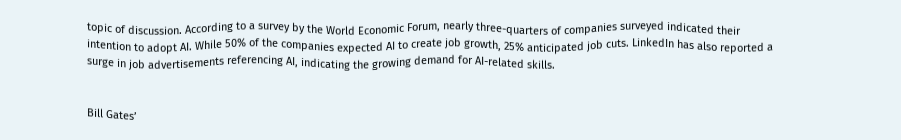topic of discussion. According to a survey by the World Economic Forum, nearly three-quarters of companies surveyed indicated their intention to adopt AI. While 50% of the companies expected AI to create job growth, 25% anticipated job cuts. LinkedIn has also reported a surge in job advertisements referencing AI, indicating the growing demand for AI-related skills.


Bill Gates’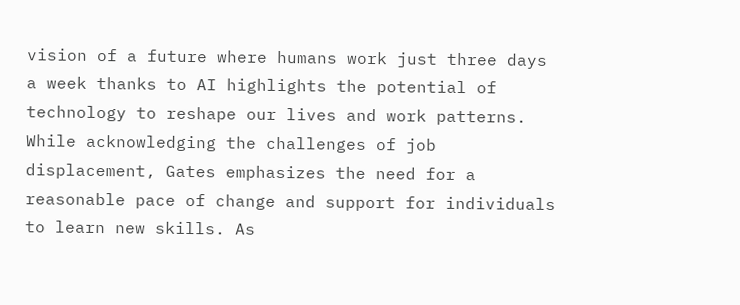vision of a future where humans work just three days a week thanks to AI highlights the potential of technology to reshape our lives and work patterns. While acknowledging the challenges of job displacement, Gates emphasizes the need for a reasonable pace of change and support for individuals to learn new skills. As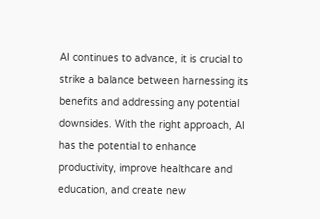AI continues to advance, it is crucial to strike a balance between harnessing its benefits and addressing any potential downsides. With the right approach, AI has the potential to enhance productivity, improve healthcare and education, and create new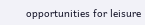opportunities for leisure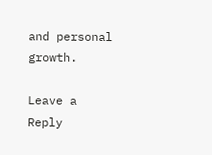and personal growth.

Leave a Reply